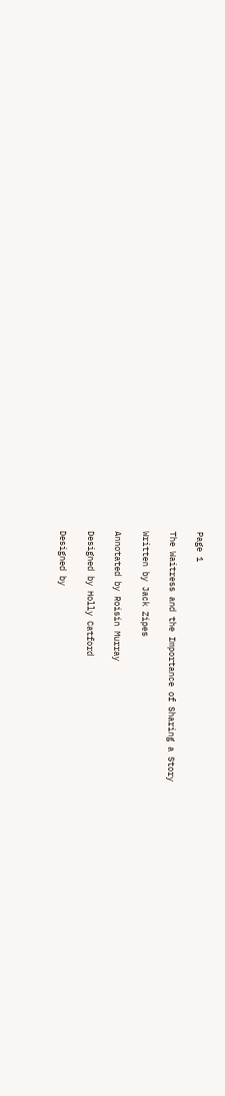Page 1

The Waitress and the Importance of Sharing a Story

Written by Jack Zipes

Annotated by Roisin Murray

Designed by Holly Catford

Designed by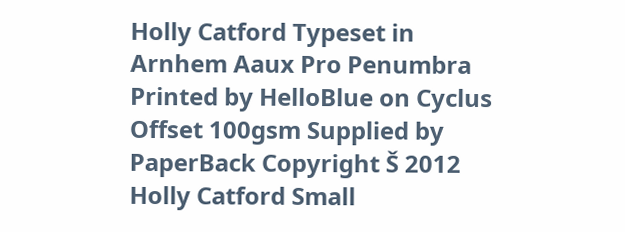Holly Catford Typeset in Arnhem Aaux Pro Penumbra Printed by HelloBlue on Cyclus Offset 100gsm Supplied by PaperBack Copyright Š 2012 Holly Catford Small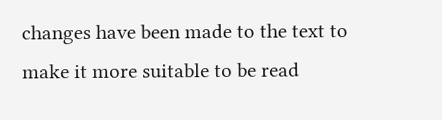changes have been made to the text to make it more suitable to be read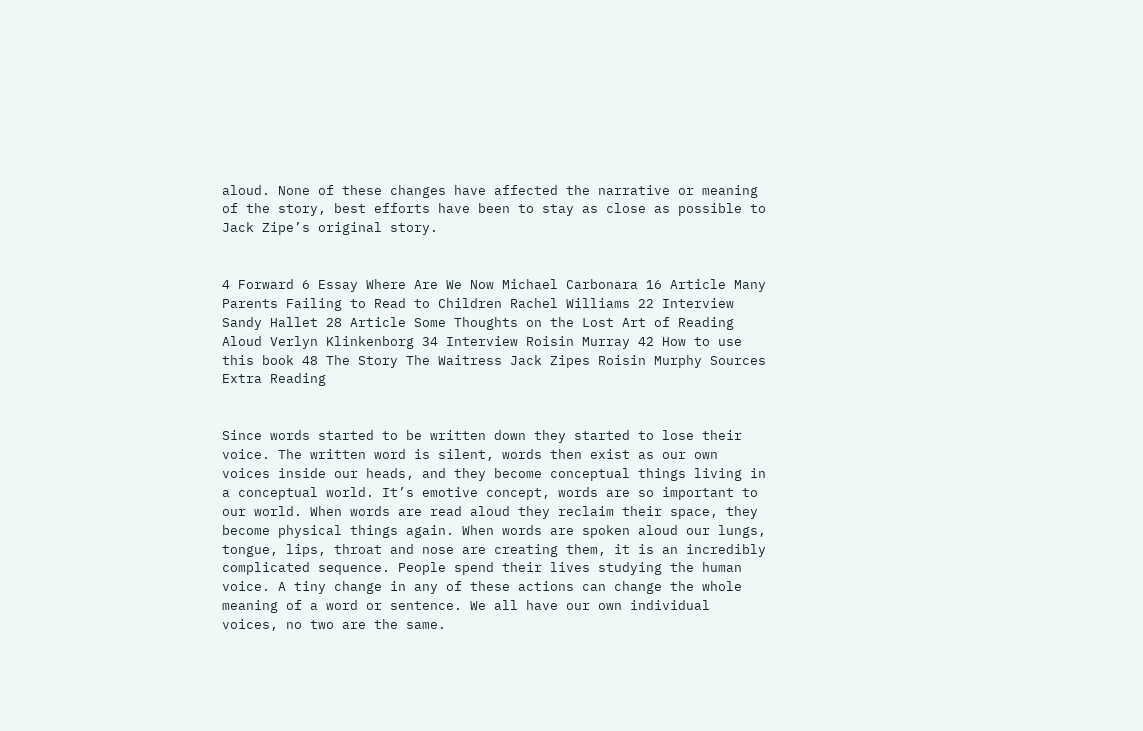aloud. None of these changes have affected the narrative or meaning of the story, best efforts have been to stay as close as possible to Jack Zipe’s original story.


4 Forward 6 Essay Where Are We Now Michael Carbonara 16 Article Many Parents Failing to Read to Children Rachel Williams 22 Interview Sandy Hallet 28 Article Some Thoughts on the Lost Art of Reading Aloud Verlyn Klinkenborg 34 Interview Roisin Murray 42 How to use this book 48 The Story The Waitress Jack Zipes Roisin Murphy Sources Extra Reading


Since words started to be written down they started to lose their voice. The written word is silent, words then exist as our own voices inside our heads, and they become conceptual things living in a conceptual world. It’s emotive concept, words are so important to our world. When words are read aloud they reclaim their space, they become physical things again. When words are spoken aloud our lungs, tongue, lips, throat and nose are creating them, it is an incredibly complicated sequence. People spend their lives studying the human voice. A tiny change in any of these actions can change the whole meaning of a word or sentence. We all have our own individual voices, no two are the same.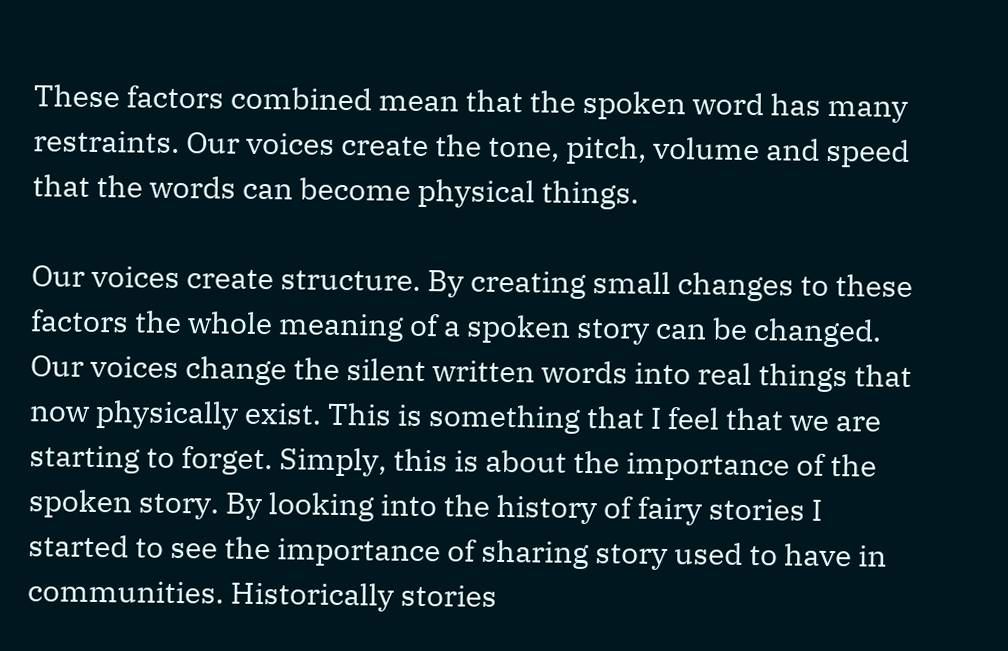These factors combined mean that the spoken word has many restraints. Our voices create the tone, pitch, volume and speed that the words can become physical things.

Our voices create structure. By creating small changes to these factors the whole meaning of a spoken story can be changed. Our voices change the silent written words into real things that now physically exist. This is something that I feel that we are starting to forget. Simply, this is about the importance of the spoken story. By looking into the history of fairy stories I started to see the importance of sharing story used to have in communities. Historically stories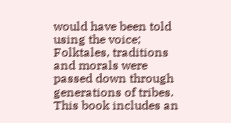would have been told using the voice; Folktales, traditions and morals were passed down through generations of tribes. This book includes an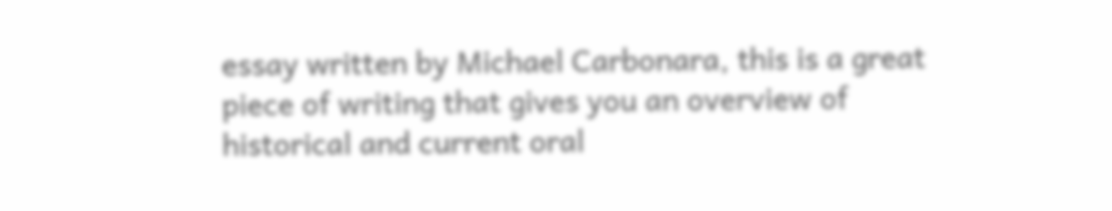essay written by Michael Carbonara, this is a great piece of writing that gives you an overview of historical and current oral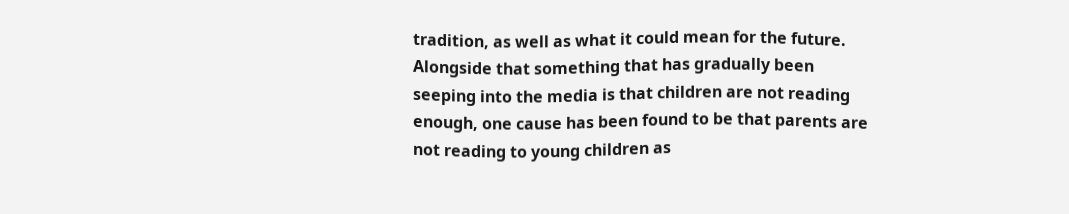tradition, as well as what it could mean for the future. Alongside that something that has gradually been seeping into the media is that children are not reading enough, one cause has been found to be that parents are not reading to young children as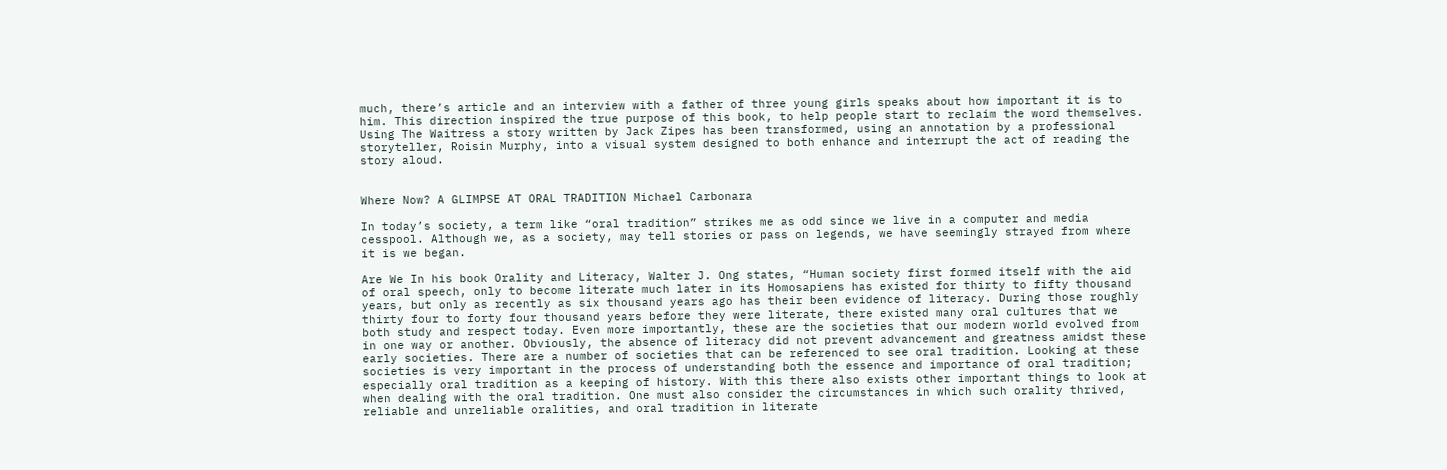much, there’s article and an interview with a father of three young girls speaks about how important it is to him. This direction inspired the true purpose of this book, to help people start to reclaim the word themselves. Using The Waitress a story written by Jack Zipes has been transformed, using an annotation by a professional storyteller, Roisin Murphy, into a visual system designed to both enhance and interrupt the act of reading the story aloud.


Where Now? A GLIMPSE AT ORAL TRADITION Michael Carbonara

In today’s society, a term like “oral tradition” strikes me as odd since we live in a computer and media cesspool. Although we, as a society, may tell stories or pass on legends, we have seemingly strayed from where it is we began.

Are We In his book Orality and Literacy, Walter J. Ong states, “Human society first formed itself with the aid of oral speech, only to become literate much later in its Homosapiens has existed for thirty to fifty thousand years, but only as recently as six thousand years ago has their been evidence of literacy. During those roughly thirty four to forty four thousand years before they were literate, there existed many oral cultures that we both study and respect today. Even more importantly, these are the societies that our modern world evolved from in one way or another. Obviously, the absence of literacy did not prevent advancement and greatness amidst these early societies. There are a number of societies that can be referenced to see oral tradition. Looking at these societies is very important in the process of understanding both the essence and importance of oral tradition; especially oral tradition as a keeping of history. With this there also exists other important things to look at when dealing with the oral tradition. One must also consider the circumstances in which such orality thrived, reliable and unreliable oralities, and oral tradition in literate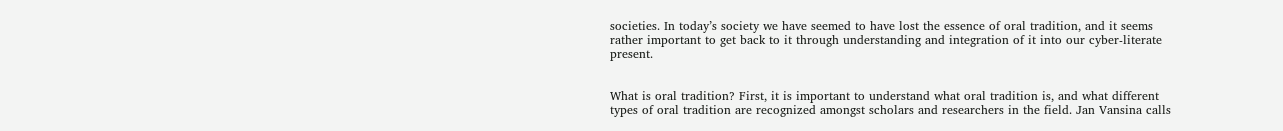societies. In today’s society we have seemed to have lost the essence of oral tradition, and it seems rather important to get back to it through understanding and integration of it into our cyber-literate present.


What is oral tradition? First, it is important to understand what oral tradition is, and what different types of oral tradition are recognized amongst scholars and researchers in the field. Jan Vansina calls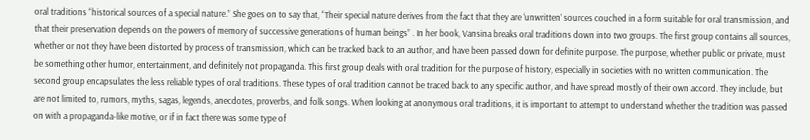oral traditions “historical sources of a special nature.” She goes on to say that, “Their special nature derives from the fact that they are ‘unwritten’ sources couched in a form suitable for oral transmission, and that their preservation depends on the powers of memory of successive generations of human beings” . In her book, Vansina breaks oral traditions down into two groups. The first group contains all sources, whether or not they have been distorted by process of transmission, which can be tracked back to an author, and have been passed down for definite purpose. The purpose, whether public or private, must be something other humor, entertainment, and definitely not propaganda. This first group deals with oral tradition for the purpose of history, especially in societies with no written communication. The second group encapsulates the less reliable types of oral traditions. These types of oral tradition cannot be traced back to any specific author, and have spread mostly of their own accord. They include, but are not limited to, rumors, myths, sagas, legends, anecdotes, proverbs, and folk songs. When looking at anonymous oral traditions, it is important to attempt to understand whether the tradition was passed on with a propaganda-like motive, or if in fact there was some type of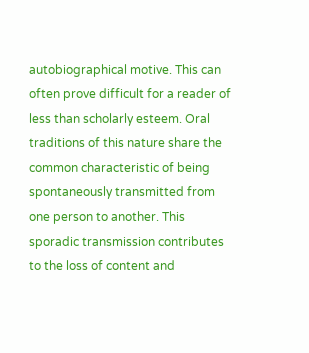autobiographical motive. This can often prove difficult for a reader of less than scholarly esteem. Oral traditions of this nature share the common characteristic of being spontaneously transmitted from one person to another. This sporadic transmission contributes to the loss of content and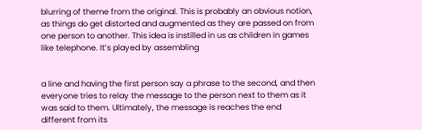blurring of theme from the original. This is probably an obvious notion, as things do get distorted and augmented as they are passed on from one person to another. This idea is instilled in us as children in games like telephone. It’s played by assembling


a line and having the first person say a phrase to the second, and then everyone tries to relay the message to the person next to them as it was said to them. Ultimately, the message is reaches the end different from its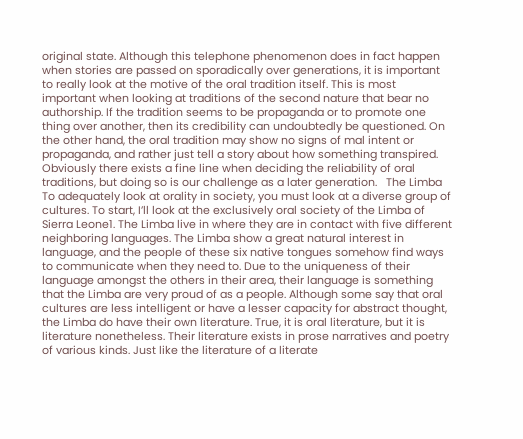original state. Although this telephone phenomenon does in fact happen when stories are passed on sporadically over generations, it is important to really look at the motive of the oral tradition itself. This is most important when looking at traditions of the second nature that bear no authorship. If the tradition seems to be propaganda or to promote one thing over another, then its credibility can undoubtedly be questioned. On the other hand, the oral tradition may show no signs of mal intent or propaganda, and rather just tell a story about how something transpired. Obviously there exists a fine line when deciding the reliability of oral traditions, but doing so is our challenge as a later generation.   The Limba To adequately look at orality in society, you must look at a diverse group of cultures. To start, I’ll look at the exclusively oral society of the Limba of Sierra Leone1. The Limba live in where they are in contact with five different neighboring languages. The Limba show a great natural interest in language, and the people of these six native tongues somehow find ways to communicate when they need to. Due to the uniqueness of their language amongst the others in their area, their language is something that the Limba are very proud of as a people. Although some say that oral cultures are less intelligent or have a lesser capacity for abstract thought, the Limba do have their own literature. True, it is oral literature, but it is literature nonetheless. Their literature exists in prose narratives and poetry of various kinds. Just like the literature of a literate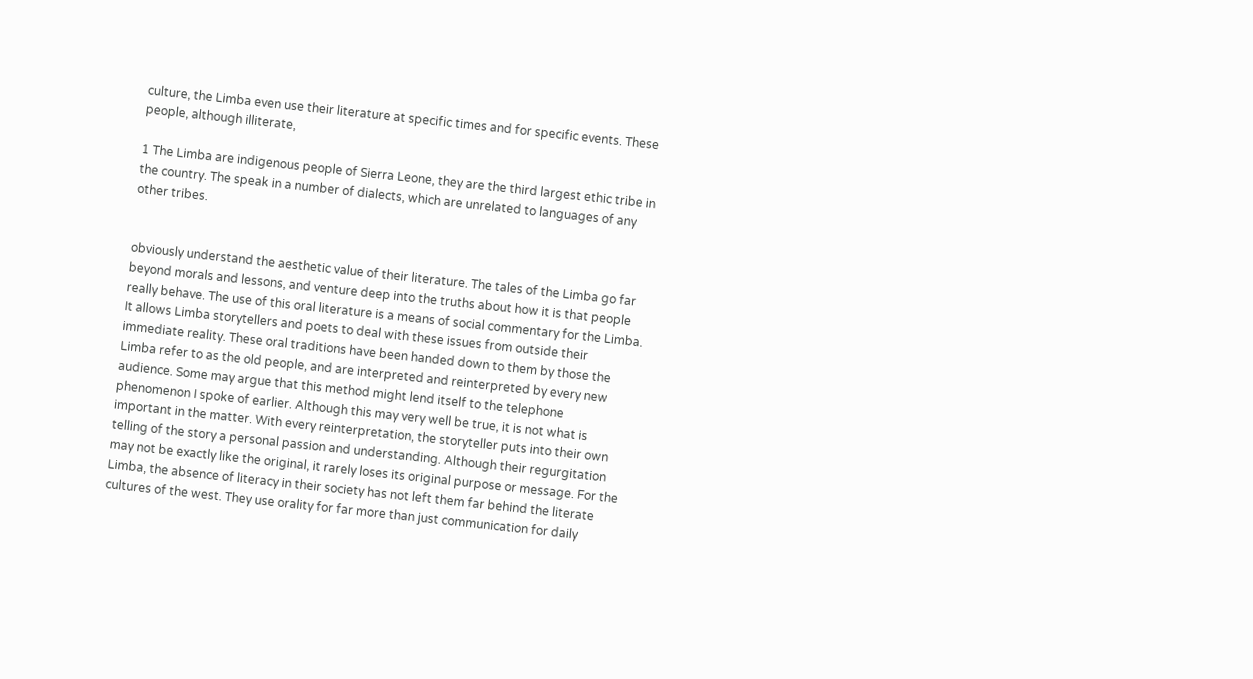culture, the Limba even use their literature at specific times and for specific events. These people, although illiterate,

1 The Limba are indigenous people of Sierra Leone, they are the third largest ethic tribe in the country. The speak in a number of dialects, which are unrelated to languages of any other tribes.


obviously understand the aesthetic value of their literature. The tales of the Limba go far beyond morals and lessons, and venture deep into the truths about how it is that people really behave. The use of this oral literature is a means of social commentary for the Limba. It allows Limba storytellers and poets to deal with these issues from outside their immediate reality. These oral traditions have been handed down to them by those the Limba refer to as the old people, and are interpreted and reinterpreted by every new audience. Some may argue that this method might lend itself to the telephone phenomenon I spoke of earlier. Although this may very well be true, it is not what is important in the matter. With every reinterpretation, the storyteller puts into their own telling of the story a personal passion and understanding. Although their regurgitation may not be exactly like the original, it rarely loses its original purpose or message. For the Limba, the absence of literacy in their society has not left them far behind the literate cultures of the west. They use orality for far more than just communication for daily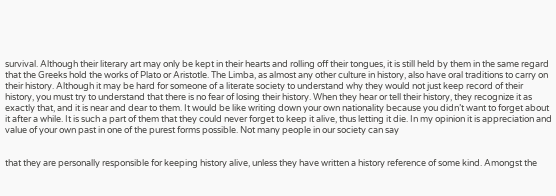survival. Although their literary art may only be kept in their hearts and rolling off their tongues, it is still held by them in the same regard that the Greeks hold the works of Plato or Aristotle. The Limba, as almost any other culture in history, also have oral traditions to carry on their history. Although it may be hard for someone of a literate society to understand why they would not just keep record of their history, you must try to understand that there is no fear of losing their history. When they hear or tell their history, they recognize it as exactly that, and it is near and dear to them. It would be like writing down your own nationality because you didn’t want to forget about it after a while. It is such a part of them that they could never forget to keep it alive, thus letting it die. In my opinion it is appreciation and value of your own past in one of the purest forms possible. Not many people in our society can say


that they are personally responsible for keeping history alive, unless they have written a history reference of some kind. Amongst the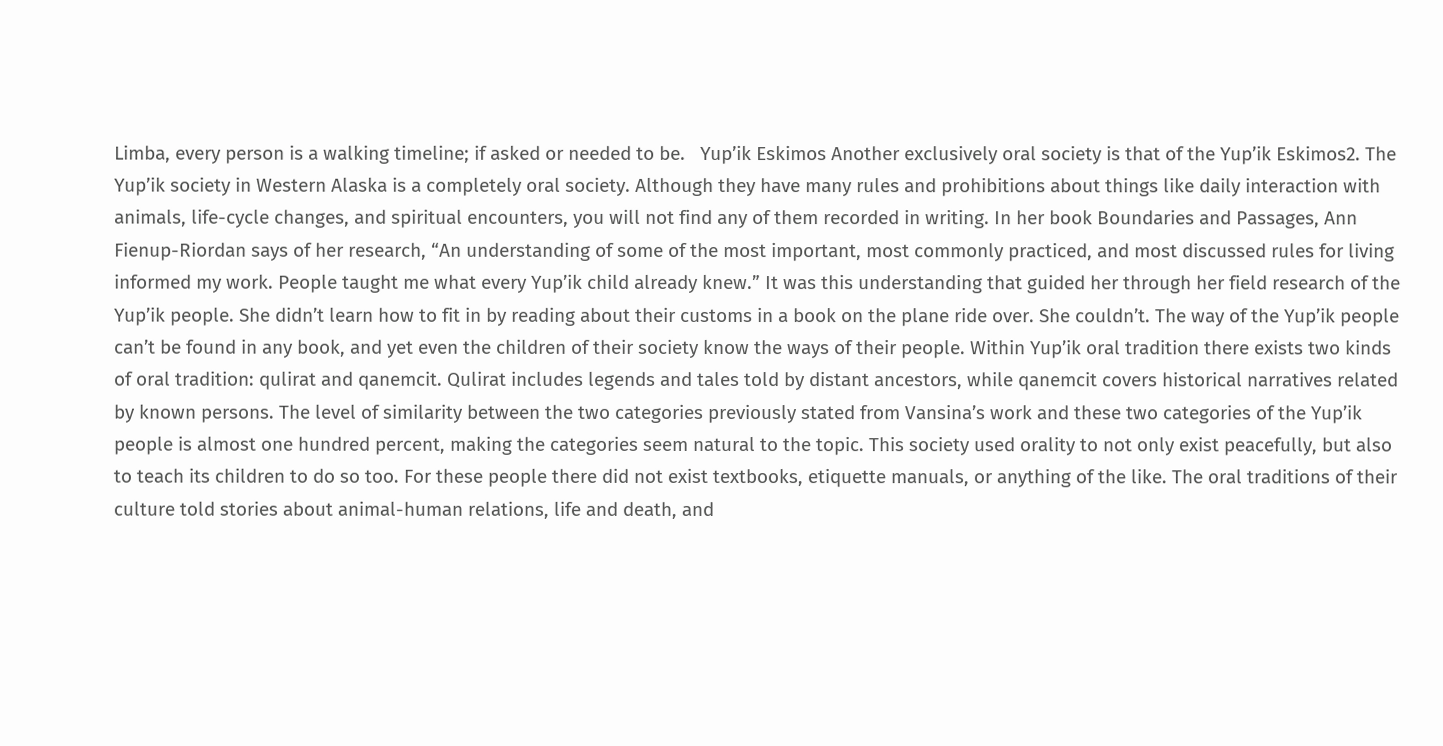Limba, every person is a walking timeline; if asked or needed to be.   Yup’ik Eskimos Another exclusively oral society is that of the Yup’ik Eskimos2. The Yup’ik society in Western Alaska is a completely oral society. Although they have many rules and prohibitions about things like daily interaction with animals, life-cycle changes, and spiritual encounters, you will not find any of them recorded in writing. In her book Boundaries and Passages, Ann Fienup-Riordan says of her research, “An understanding of some of the most important, most commonly practiced, and most discussed rules for living informed my work. People taught me what every Yup’ik child already knew.” It was this understanding that guided her through her field research of the Yup’ik people. She didn’t learn how to fit in by reading about their customs in a book on the plane ride over. She couldn’t. The way of the Yup’ik people can’t be found in any book, and yet even the children of their society know the ways of their people. Within Yup’ik oral tradition there exists two kinds of oral tradition: qulirat and qanemcit. Qulirat includes legends and tales told by distant ancestors, while qanemcit covers historical narratives related by known persons. The level of similarity between the two categories previously stated from Vansina’s work and these two categories of the Yup’ik people is almost one hundred percent, making the categories seem natural to the topic. This society used orality to not only exist peacefully, but also to teach its children to do so too. For these people there did not exist textbooks, etiquette manuals, or anything of the like. The oral traditions of their culture told stories about animal-human relations, life and death, and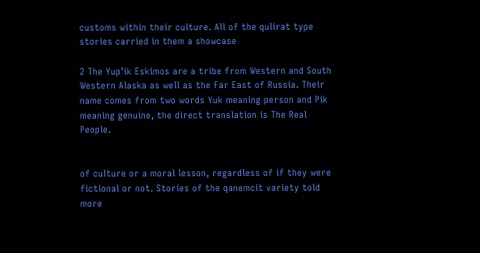customs within their culture. All of the qulirat type stories carried in them a showcase

2 The Yup’ik Eskimos are a tribe from Western and South Western Alaska as well as the Far East of Russia. Their name comes from two words Yuk meaning person and Pik meaning genuine, the direct translation is The Real People.


of culture or a moral lesson, regardless of if they were fictional or not. Stories of the qanemcit variety told more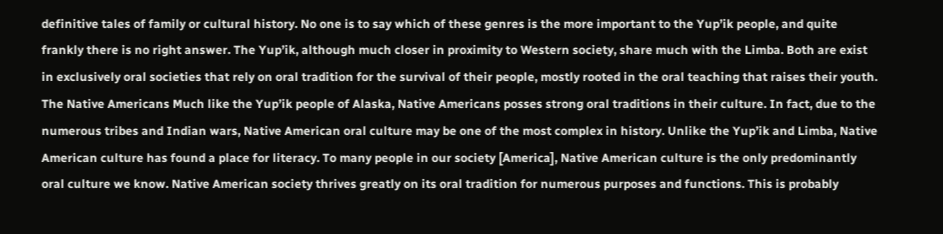definitive tales of family or cultural history. No one is to say which of these genres is the more important to the Yup’ik people, and quite frankly there is no right answer. The Yup’ik, although much closer in proximity to Western society, share much with the Limba. Both are exist in exclusively oral societies that rely on oral tradition for the survival of their people, mostly rooted in the oral teaching that raises their youth.   The Native Americans Much like the Yup’ik people of Alaska, Native Americans posses strong oral traditions in their culture. In fact, due to the numerous tribes and Indian wars, Native American oral culture may be one of the most complex in history. Unlike the Yup’ik and Limba, Native American culture has found a place for literacy. To many people in our society [America], Native American culture is the only predominantly oral culture we know. Native American society thrives greatly on its oral tradition for numerous purposes and functions. This is probably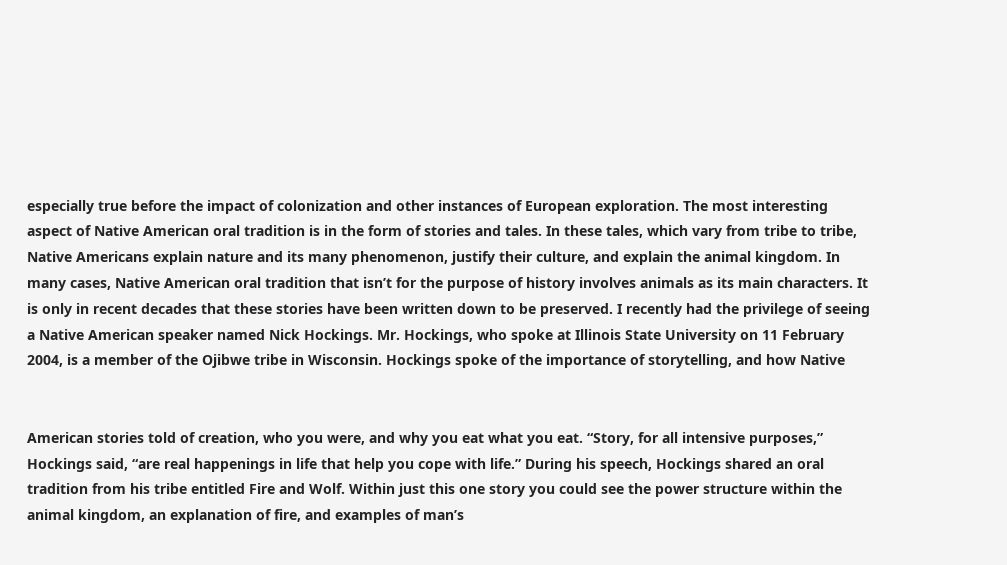especially true before the impact of colonization and other instances of European exploration. The most interesting aspect of Native American oral tradition is in the form of stories and tales. In these tales, which vary from tribe to tribe, Native Americans explain nature and its many phenomenon, justify their culture, and explain the animal kingdom. In many cases, Native American oral tradition that isn’t for the purpose of history involves animals as its main characters. It is only in recent decades that these stories have been written down to be preserved. I recently had the privilege of seeing a Native American speaker named Nick Hockings. Mr. Hockings, who spoke at Illinois State University on 11 February 2004, is a member of the Ojibwe tribe in Wisconsin. Hockings spoke of the importance of storytelling, and how Native


American stories told of creation, who you were, and why you eat what you eat. “Story, for all intensive purposes,” Hockings said, “are real happenings in life that help you cope with life.” During his speech, Hockings shared an oral tradition from his tribe entitled Fire and Wolf. Within just this one story you could see the power structure within the animal kingdom, an explanation of fire, and examples of man’s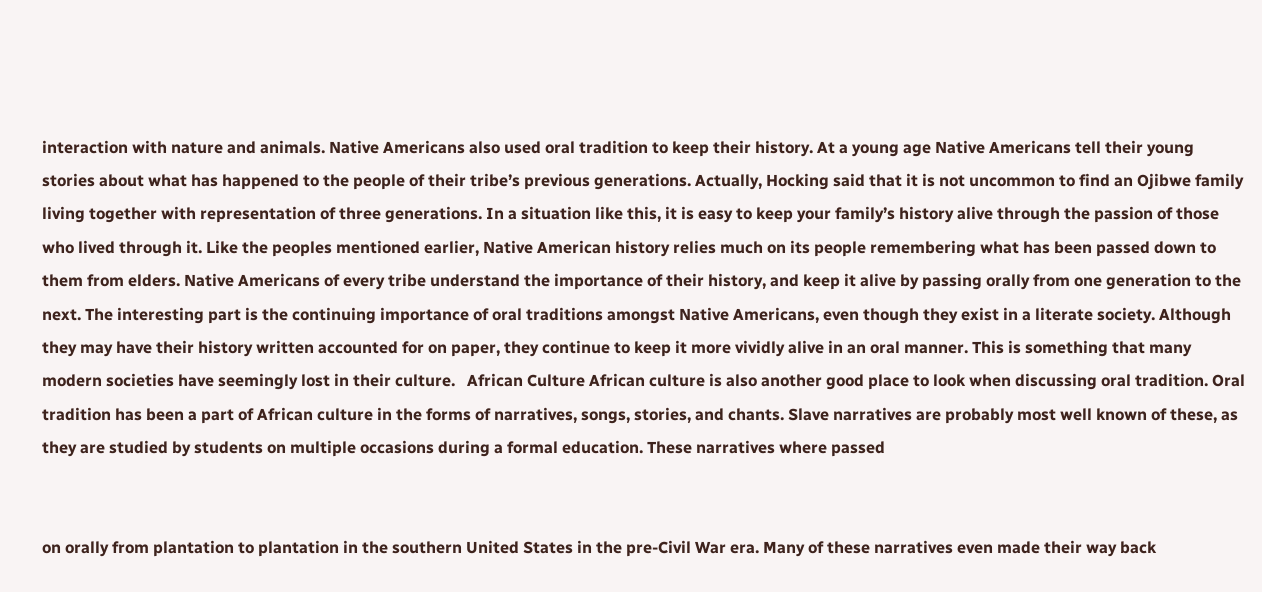interaction with nature and animals. Native Americans also used oral tradition to keep their history. At a young age Native Americans tell their young stories about what has happened to the people of their tribe’s previous generations. Actually, Hocking said that it is not uncommon to find an Ojibwe family living together with representation of three generations. In a situation like this, it is easy to keep your family’s history alive through the passion of those who lived through it. Like the peoples mentioned earlier, Native American history relies much on its people remembering what has been passed down to them from elders. Native Americans of every tribe understand the importance of their history, and keep it alive by passing orally from one generation to the next. The interesting part is the continuing importance of oral traditions amongst Native Americans, even though they exist in a literate society. Although they may have their history written accounted for on paper, they continue to keep it more vividly alive in an oral manner. This is something that many modern societies have seemingly lost in their culture.   African Culture African culture is also another good place to look when discussing oral tradition. Oral tradition has been a part of African culture in the forms of narratives, songs, stories, and chants. Slave narratives are probably most well known of these, as they are studied by students on multiple occasions during a formal education. These narratives where passed


on orally from plantation to plantation in the southern United States in the pre-Civil War era. Many of these narratives even made their way back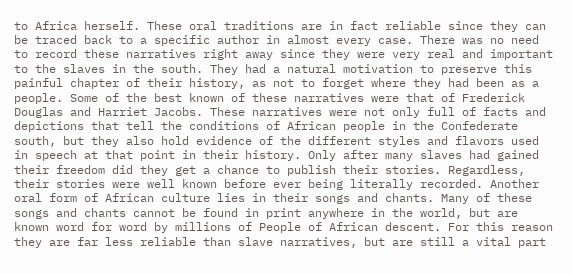to Africa herself. These oral traditions are in fact reliable since they can be traced back to a specific author in almost every case. There was no need to record these narratives right away since they were very real and important to the slaves in the south. They had a natural motivation to preserve this painful chapter of their history, as not to forget where they had been as a people. Some of the best known of these narratives were that of Frederick Douglas and Harriet Jacobs. These narratives were not only full of facts and depictions that tell the conditions of African people in the Confederate south, but they also hold evidence of the different styles and flavors used in speech at that point in their history. Only after many slaves had gained their freedom did they get a chance to publish their stories. Regardless, their stories were well known before ever being literally recorded. Another oral form of African culture lies in their songs and chants. Many of these songs and chants cannot be found in print anywhere in the world, but are known word for word by millions of People of African descent. For this reason they are far less reliable than slave narratives, but are still a vital part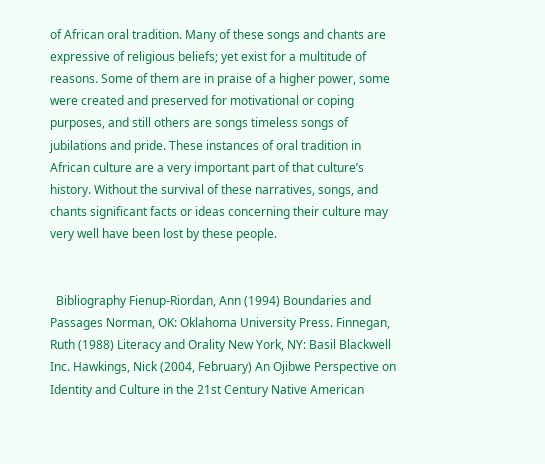of African oral tradition. Many of these songs and chants are expressive of religious beliefs; yet exist for a multitude of reasons. Some of them are in praise of a higher power, some were created and preserved for motivational or coping purposes, and still others are songs timeless songs of jubilations and pride. These instances of oral tradition in African culture are a very important part of that culture’s history. Without the survival of these narratives, songs, and chants significant facts or ideas concerning their culture may very well have been lost by these people.


  Bibliography Fienup-Riordan, Ann (1994) Boundaries and Passages Norman, OK: Oklahoma University Press. Finnegan, Ruth (1988) Literacy and Orality New York, NY: Basil Blackwell Inc. Hawkings, Nick (2004, February) An Ojibwe Perspective on Identity and Culture in the 21st Century Native American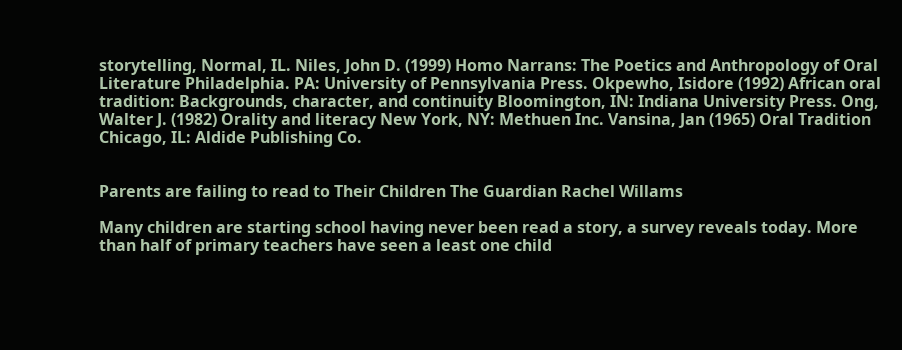storytelling, Normal, IL. Niles, John D. (1999) Homo Narrans: The Poetics and Anthropology of Oral Literature Philadelphia. PA: University of Pennsylvania Press. Okpewho, Isidore (1992) African oral tradition: Backgrounds, character, and continuity Bloomington, IN: Indiana University Press. Ong, Walter J. (1982) Orality and literacy New York, NY: Methuen Inc. Vansina, Jan (1965) Oral Tradition Chicago, IL: Aldide Publishing Co.


Parents are failing to read to Their Children The Guardian Rachel Willams

Many children are starting school having never been read a story, a survey reveals today. More than half of primary teachers have seen a least one child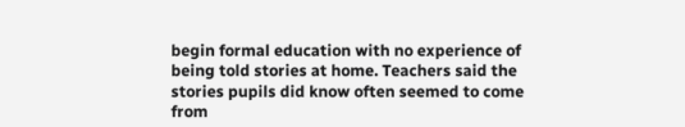begin formal education with no experience of being told stories at home. Teachers said the stories pupils did know often seemed to come from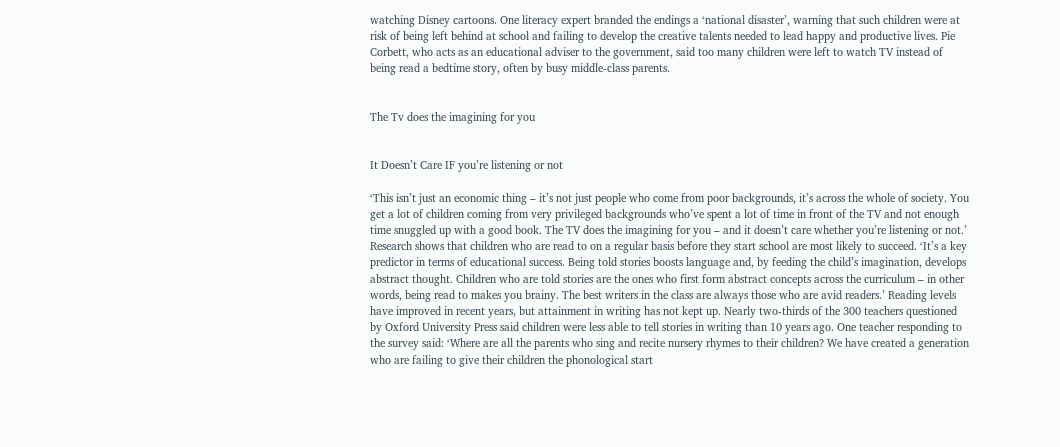watching Disney cartoons. One literacy expert branded the endings a ‘national disaster’, warning that such children were at risk of being left behind at school and failing to develop the creative talents needed to lead happy and productive lives. Pie Corbett, who acts as an educational adviser to the government, said too many children were left to watch TV instead of being read a bedtime story, often by busy middle-class parents.


The Tv does the imagining for you


It Doesn’t Care IF you’re listening or not

‘This isn’t just an economic thing – it’s not just people who come from poor backgrounds, it’s across the whole of society. You get a lot of children coming from very privileged backgrounds who’ve spent a lot of time in front of the TV and not enough time snuggled up with a good book. The TV does the imagining for you – and it doesn’t care whether you’re listening or not.’ Research shows that children who are read to on a regular basis before they start school are most likely to succeed. ‘It’s a key predictor in terms of educational success. Being told stories boosts language and, by feeding the child’s imagination, develops abstract thought. Children who are told stories are the ones who first form abstract concepts across the curriculum – in other words, being read to makes you brainy. The best writers in the class are always those who are avid readers.’ Reading levels have improved in recent years, but attainment in writing has not kept up. Nearly two-thirds of the 300 teachers questioned by Oxford University Press said children were less able to tell stories in writing than 10 years ago. One teacher responding to the survey said: ‘Where are all the parents who sing and recite nursery rhymes to their children? We have created a generation who are failing to give their children the phonological start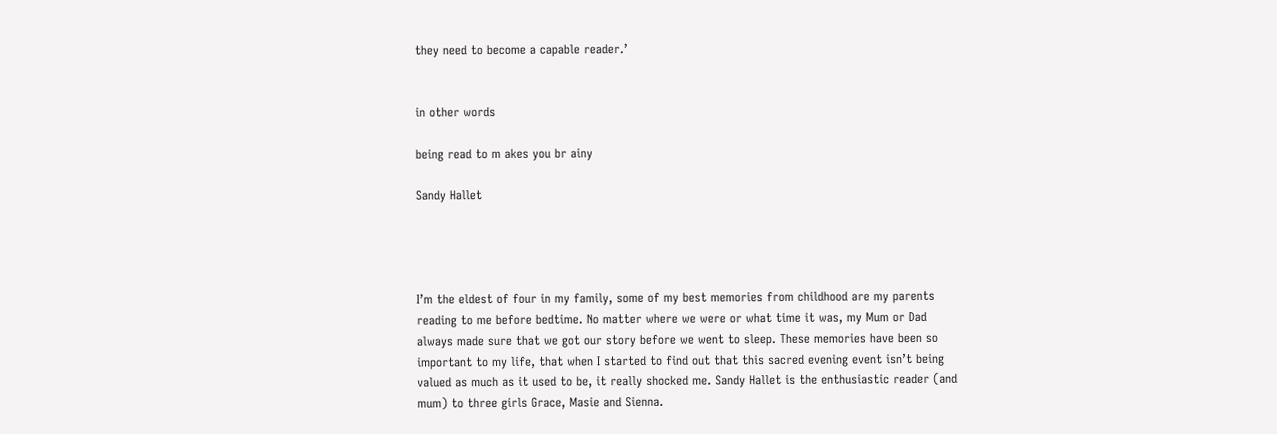they need to become a capable reader.’


in other words

being read to m akes you br ainy

Sandy Hallet




I’m the eldest of four in my family, some of my best memories from childhood are my parents reading to me before bedtime. No matter where we were or what time it was, my Mum or Dad always made sure that we got our story before we went to sleep. These memories have been so important to my life, that when I started to find out that this sacred evening event isn’t being valued as much as it used to be, it really shocked me. Sandy Hallet is the enthusiastic reader (and mum) to three girls Grace, Masie and Sienna.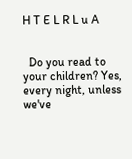H T E L R L u A


  Do you read to your children? Yes, every night, unless we've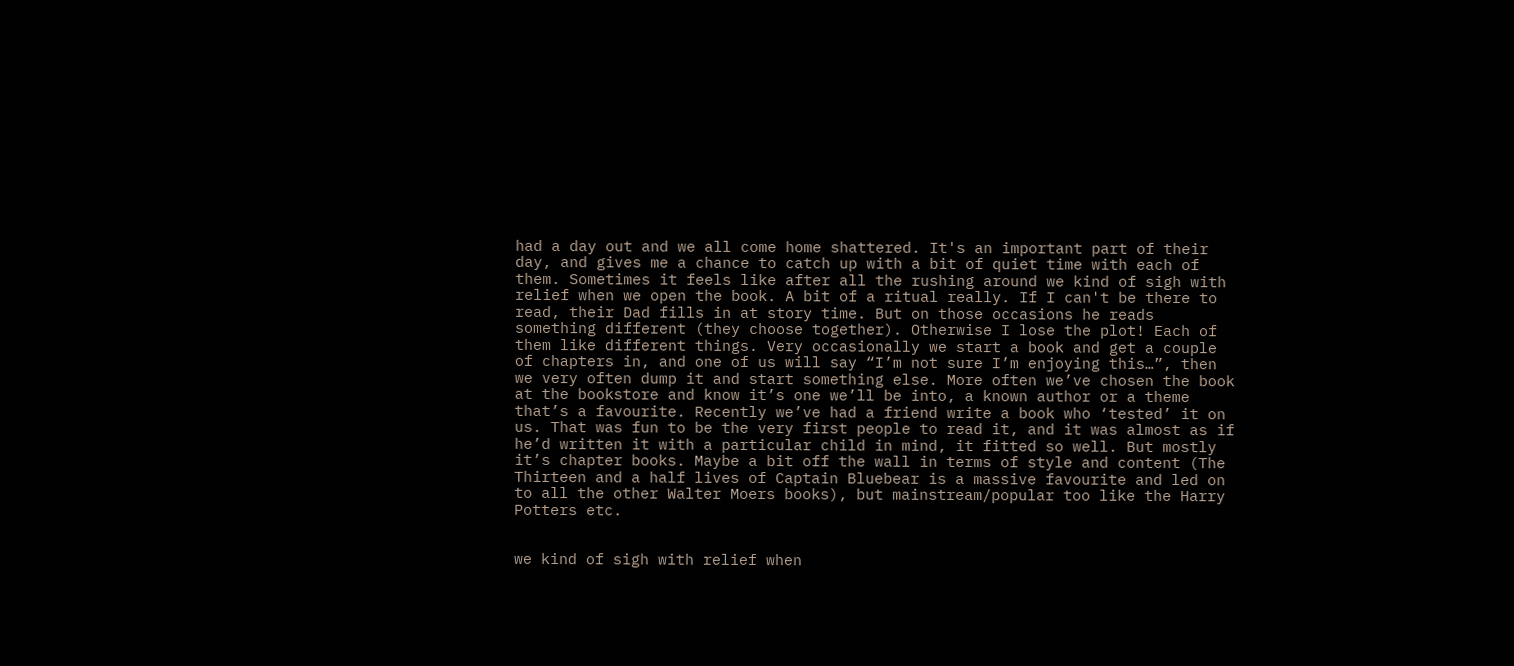had a day out and we all come home shattered. It's an important part of their day, and gives me a chance to catch up with a bit of quiet time with each of them. Sometimes it feels like after all the rushing around we kind of sigh with relief when we open the book. A bit of a ritual really. If I can't be there to read, their Dad fills in at story time. But on those occasions he reads something different (they choose together). Otherwise I lose the plot! Each of them like different things. Very occasionally we start a book and get a couple of chapters in, and one of us will say “I’m not sure I’m enjoying this…”, then we very often dump it and start something else. More often we’ve chosen the book at the bookstore and know it’s one we’ll be into, a known author or a theme that’s a favourite. Recently we’ve had a friend write a book who ‘tested’ it on us. That was fun to be the very first people to read it, and it was almost as if he’d written it with a particular child in mind, it fitted so well. But mostly it’s chapter books. Maybe a bit off the wall in terms of style and content (The Thirteen and a half lives of Captain Bluebear is a massive favourite and led on to all the other Walter Moers books), but mainstream/popular too like the Harry Potters etc.


we kind of sigh with relief when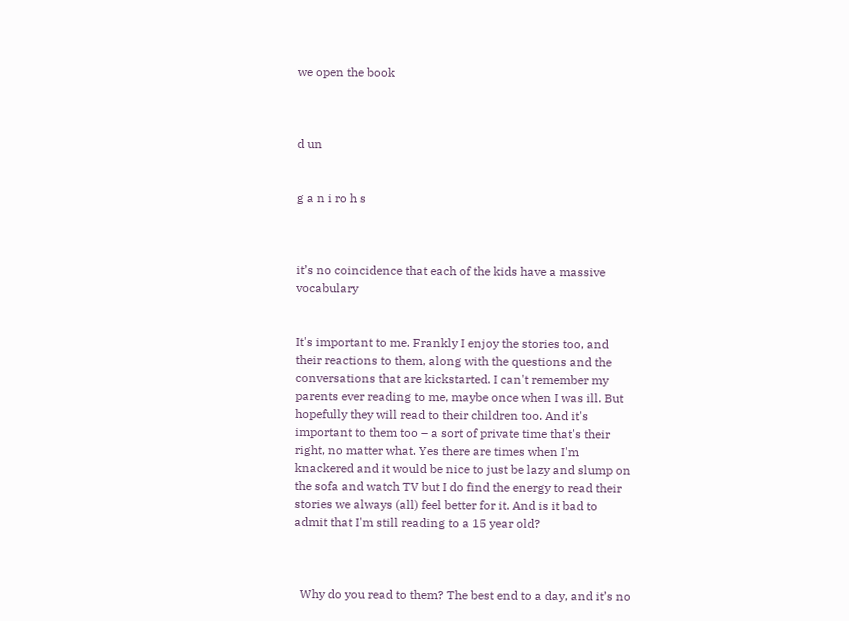we open the book



d un


g a n i ro h s



it’s no coincidence that each of the kids have a massive vocabulary


It's important to me. Frankly I enjoy the stories too, and their reactions to them, along with the questions and the conversations that are kickstarted. I can't remember my parents ever reading to me, maybe once when I was ill. But hopefully they will read to their children too. And it's important to them too – a sort of private time that's their right, no matter what. Yes there are times when I'm knackered and it would be nice to just be lazy and slump on the sofa and watch TV but I do find the energy to read their stories we always (all) feel better for it. And is it bad to admit that I'm still reading to a 15 year old?



  Why do you read to them? The best end to a day, and it’s no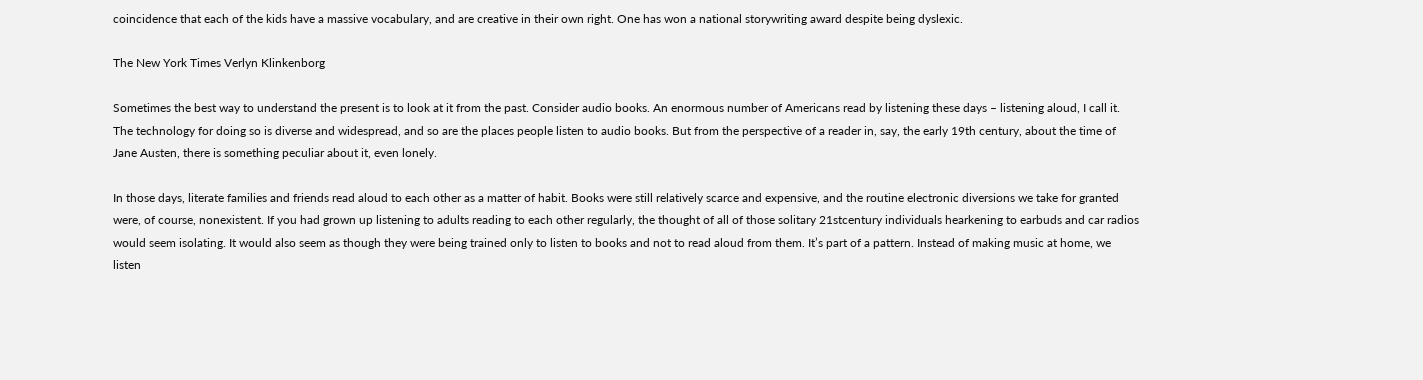coincidence that each of the kids have a massive vocabulary, and are creative in their own right. One has won a national storywriting award despite being dyslexic.

The New York Times Verlyn Klinkenborg

Sometimes the best way to understand the present is to look at it from the past. Consider audio books. An enormous number of Americans read by listening these days – listening aloud, I call it. The technology for doing so is diverse and widespread, and so are the places people listen to audio books. But from the perspective of a reader in, say, the early 19th century, about the time of Jane Austen, there is something peculiar about it, even lonely.

In those days, literate families and friends read aloud to each other as a matter of habit. Books were still relatively scarce and expensive, and the routine electronic diversions we take for granted were, of course, nonexistent. If you had grown up listening to adults reading to each other regularly, the thought of all of those solitary 21stcentury individuals hearkening to earbuds and car radios would seem isolating. It would also seem as though they were being trained only to listen to books and not to read aloud from them. It’s part of a pattern. Instead of making music at home, we listen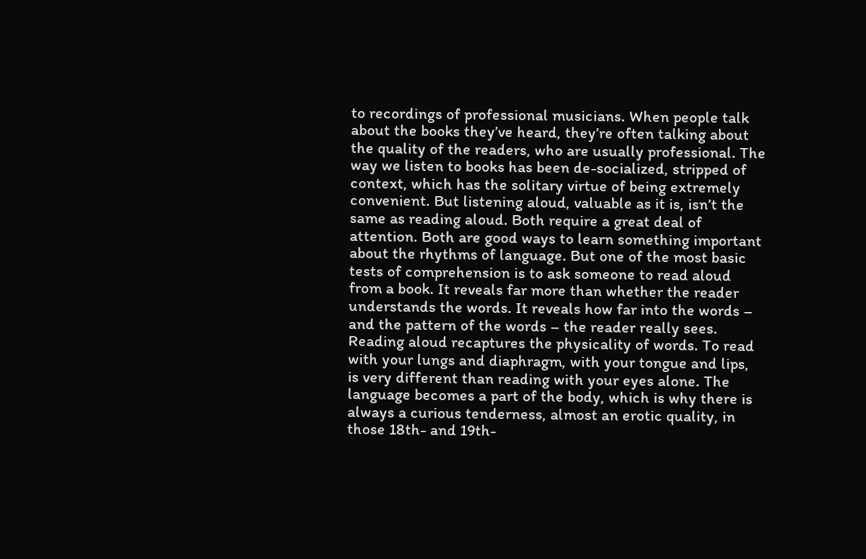to recordings of professional musicians. When people talk about the books they’ve heard, they’re often talking about the quality of the readers, who are usually professional. The way we listen to books has been de-socialized, stripped of context, which has the solitary virtue of being extremely convenient. But listening aloud, valuable as it is, isn’t the same as reading aloud. Both require a great deal of attention. Both are good ways to learn something important about the rhythms of language. But one of the most basic tests of comprehension is to ask someone to read aloud from a book. It reveals far more than whether the reader understands the words. It reveals how far into the words – and the pattern of the words – the reader really sees. Reading aloud recaptures the physicality of words. To read with your lungs and diaphragm, with your tongue and lips, is very different than reading with your eyes alone. The language becomes a part of the body, which is why there is always a curious tenderness, almost an erotic quality, in those 18th- and 19th-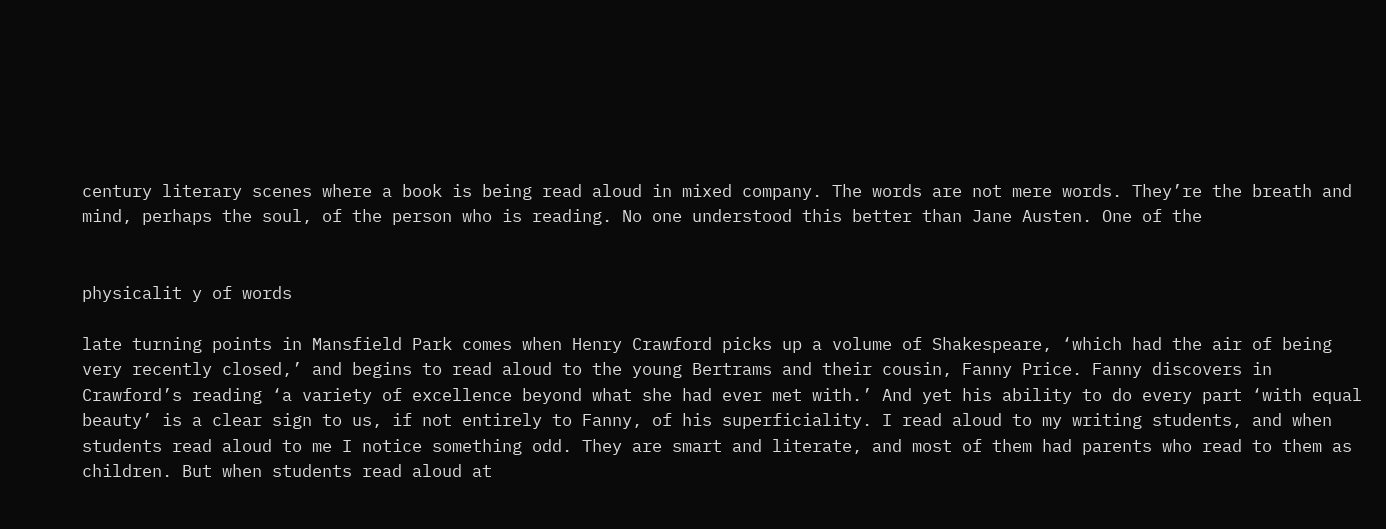century literary scenes where a book is being read aloud in mixed company. The words are not mere words. They’re the breath and mind, perhaps the soul, of the person who is reading. No one understood this better than Jane Austen. One of the


physicalit y of words

late turning points in Mansfield Park comes when Henry Crawford picks up a volume of Shakespeare, ‘which had the air of being very recently closed,’ and begins to read aloud to the young Bertrams and their cousin, Fanny Price. Fanny discovers in Crawford’s reading ‘a variety of excellence beyond what she had ever met with.’ And yet his ability to do every part ‘with equal beauty’ is a clear sign to us, if not entirely to Fanny, of his superficiality. I read aloud to my writing students, and when students read aloud to me I notice something odd. They are smart and literate, and most of them had parents who read to them as children. But when students read aloud at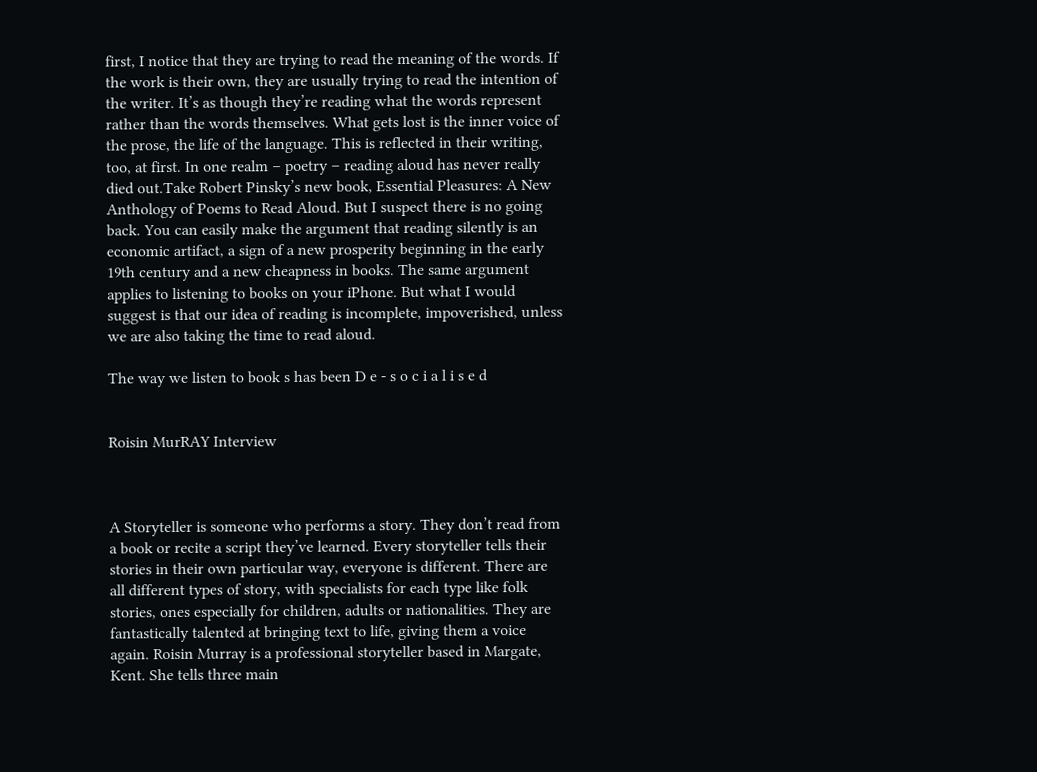first, I notice that they are trying to read the meaning of the words. If the work is their own, they are usually trying to read the intention of the writer. It’s as though they’re reading what the words represent rather than the words themselves. What gets lost is the inner voice of the prose, the life of the language. This is reflected in their writing, too, at first. In one realm – poetry – reading aloud has never really died out.Take Robert Pinsky’s new book, Essential Pleasures: A New Anthology of Poems to Read Aloud. But I suspect there is no going back. You can easily make the argument that reading silently is an economic artifact, a sign of a new prosperity beginning in the early 19th century and a new cheapness in books. The same argument applies to listening to books on your iPhone. But what I would suggest is that our idea of reading is incomplete, impoverished, unless we are also taking the time to read aloud.

The way we listen to book s has been D e - s o c i a l i s e d


Roisin MurRAY Interview



A Storyteller is someone who performs a story. They don’t read from a book or recite a script they’ve learned. Every storyteller tells their stories in their own particular way, everyone is different. There are all different types of story, with specialists for each type like folk stories, ones especially for children, adults or nationalities. They are fantastically talented at bringing text to life, giving them a voice again. Roisin Murray is a professional storyteller based in Margate, Kent. She tells three main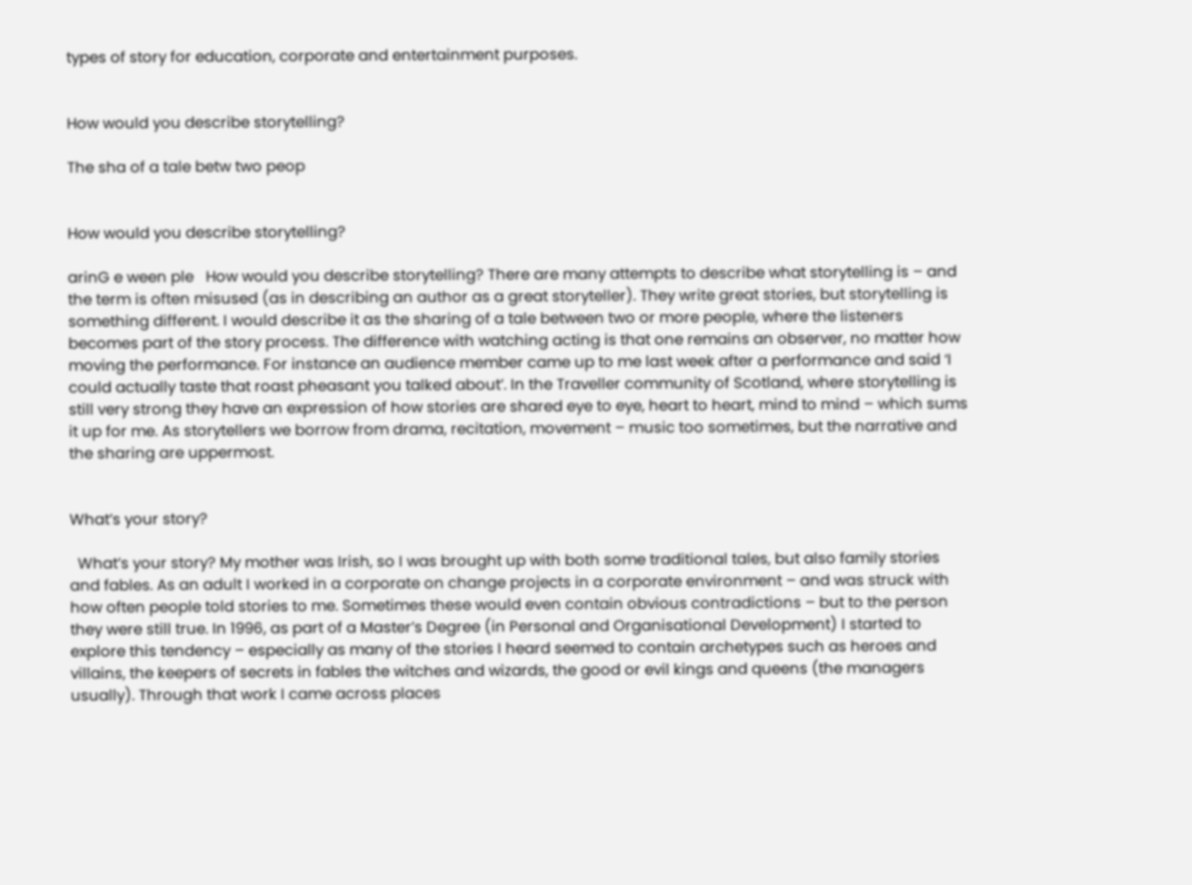types of story for education, corporate and entertainment purposes.


How would you describe storytelling?

The sha of a tale betw two peop


How would you describe storytelling?

arinG e ween ple   How would you describe storytelling? There are many attempts to describe what storytelling is – and the term is often misused (as in describing an author as a great storyteller). They write great stories, but storytelling is something different. I would describe it as the sharing of a tale between two or more people, where the listeners becomes part of the story process. The difference with watching acting is that one remains an observer, no matter how moving the performance. For instance an audience member came up to me last week after a performance and said ‘I could actually taste that roast pheasant you talked about’. In the Traveller community of Scotland, where storytelling is still very strong they have an expression of how stories are shared eye to eye, heart to heart, mind to mind – which sums it up for me. As storytellers we borrow from drama, recitation, movement – music too sometimes, but the narrative and the sharing are uppermost.


What’s your story?

  What’s your story? My mother was Irish, so I was brought up with both some traditional tales, but also family stories and fables. As an adult I worked in a corporate on change projects in a corporate environment – and was struck with how often people told stories to me. Sometimes these would even contain obvious contradictions – but to the person they were still true. In 1996, as part of a Master’s Degree (in Personal and Organisational Development) I started to explore this tendency – especially as many of the stories I heard seemed to contain archetypes such as heroes and villains, the keepers of secrets in fables the witches and wizards, the good or evil kings and queens (the managers usually). Through that work I came across places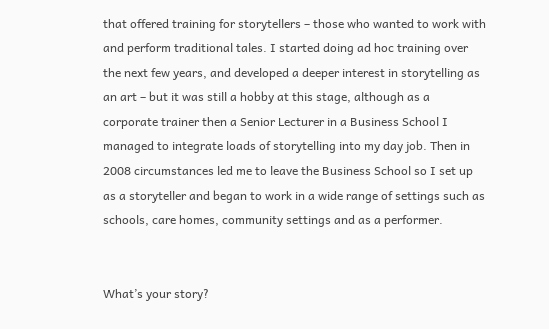that offered training for storytellers – those who wanted to work with and perform traditional tales. I started doing ad hoc training over the next few years, and developed a deeper interest in storytelling as an art – but it was still a hobby at this stage, although as a corporate trainer then a Senior Lecturer in a Business School I managed to integrate loads of storytelling into my day job. Then in 2008 circumstances led me to leave the Business School so I set up as a storyteller and began to work in a wide range of settings such as schools, care homes, community settings and as a performer.


What’s your story?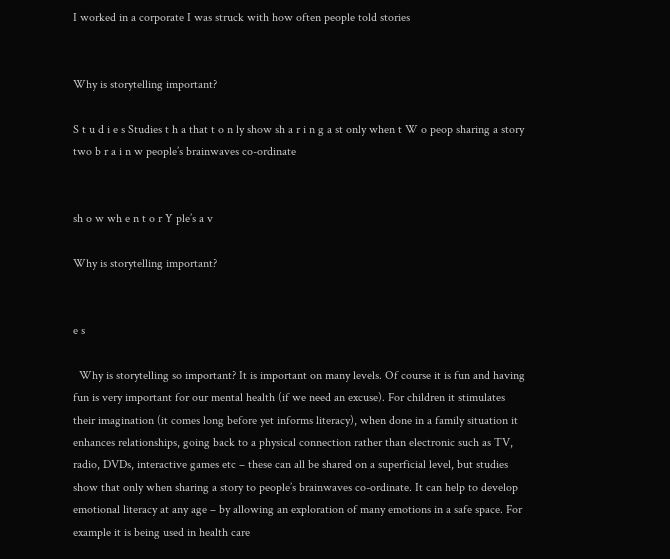I worked in a corporate I was struck with how often people told stories


Why is storytelling important?

S t u d i e s Studies t h a that t o n ly show sh a r i n g a st only when t W o peop sharing a story two b r a i n w people’s brainwaves co-ordinate


sh o w wh e n t o r Y ple’s a v

Why is storytelling important?


e s

  Why is storytelling so important? It is important on many levels. Of course it is fun and having fun is very important for our mental health (if we need an excuse). For children it stimulates their imagination (it comes long before yet informs literacy), when done in a family situation it enhances relationships, going back to a physical connection rather than electronic such as TV, radio, DVDs, interactive games etc – these can all be shared on a superficial level, but studies show that only when sharing a story to people’s brainwaves co-ordinate. It can help to develop emotional literacy at any age – by allowing an exploration of many emotions in a safe space. For example it is being used in health care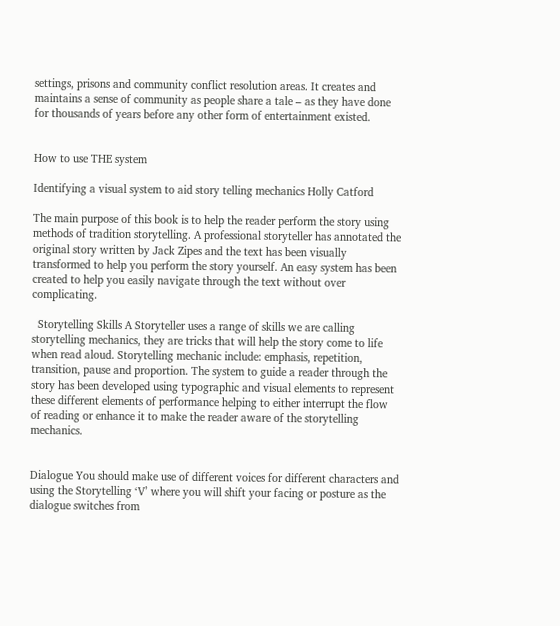settings, prisons and community conflict resolution areas. It creates and maintains a sense of community as people share a tale – as they have done for thousands of years before any other form of entertainment existed.


How to use THE system

Identifying a visual system to aid story telling mechanics Holly Catford

The main purpose of this book is to help the reader perform the story using methods of tradition storytelling. A professional storyteller has annotated the original story written by Jack Zipes and the text has been visually transformed to help you perform the story yourself. An easy system has been created to help you easily navigate through the text without over complicating.

  Storytelling Skills A Storyteller uses a range of skills we are calling storytelling mechanics, they are tricks that will help the story come to life when read aloud. Storytelling mechanic include: emphasis, repetition, transition, pause and proportion. The system to guide a reader through the story has been developed using typographic and visual elements to represent these different elements of performance helping to either interrupt the flow of reading or enhance it to make the reader aware of the storytelling mechanics.


Dialogue You should make use of different voices for different characters and using the Storytelling ‘V’ where you will shift your facing or posture as the dialogue switches from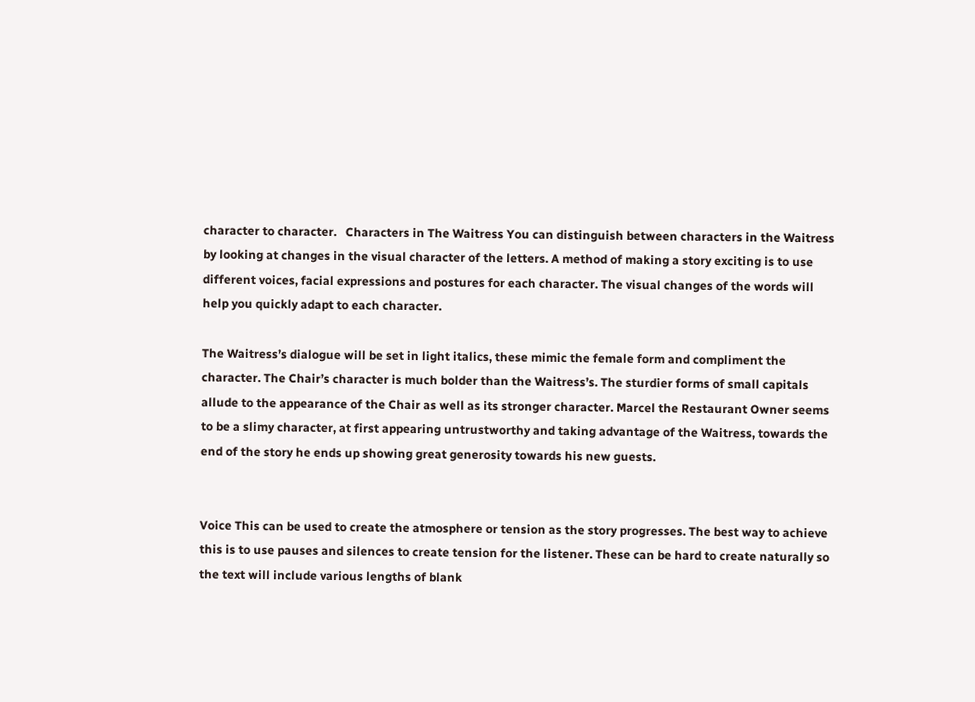character to character.   Characters in The Waitress You can distinguish between characters in the Waitress by looking at changes in the visual character of the letters. A method of making a story exciting is to use different voices, facial expressions and postures for each character. The visual changes of the words will help you quickly adapt to each character.

The Waitress’s dialogue will be set in light italics, these mimic the female form and compliment the character. The Chair’s character is much bolder than the Waitress’s. The sturdier forms of small capitals allude to the appearance of the Chair as well as its stronger character. Marcel the Restaurant Owner seems to be a slimy character, at first appearing untrustworthy and taking advantage of the Waitress, towards the end of the story he ends up showing great generosity towards his new guests.


Voice This can be used to create the atmosphere or tension as the story progresses. The best way to achieve this is to use pauses and silences to create tension for the listener. These can be hard to create naturally so the text will include various lengths of blank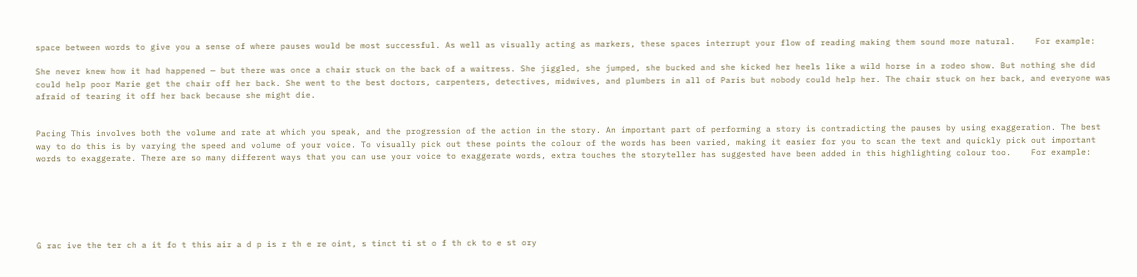space between words to give you a sense of where pauses would be most successful. As well as visually acting as markers, these spaces interrupt your flow of reading making them sound more natural.    For example:

She never knew how it had happened — but there was once a chair stuck on the back of a waitress. She jiggled, she jumped, she bucked and she kicked her heels like a wild horse in a rodeo show. But nothing she did could help poor Marie get the chair off her back. She went to the best doctors, carpenters, detectives, midwives, and plumbers in all of Paris but nobody could help her. The chair stuck on her back, and everyone was afraid of tearing it off her back because she might die.


Pacing This involves both the volume and rate at which you speak, and the progression of the action in the story. An important part of performing a story is contradicting the pauses by using exaggeration. The best way to do this is by varying the speed and volume of your voice. To visually pick out these points the colour of the words has been varied, making it easier for you to scan the text and quickly pick out important words to exaggerate. There are so many different ways that you can use your voice to exaggerate words, extra touches the storyteller has suggested have been added in this highlighting colour too.    For example:






G rac ive the ter ch a it fo t this air a d p is r th e re oint, s tinct ti st o f th ck to e st ory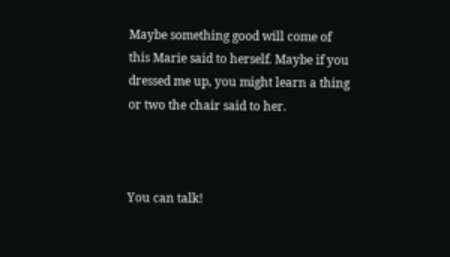Maybe something good will come of this Marie said to herself. Maybe if you dressed me up, you might learn a thing or two the chair said to her.



You can talk!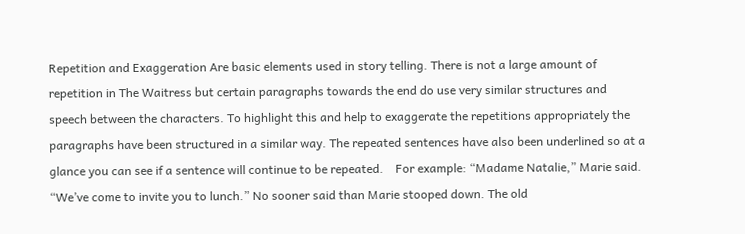Repetition and Exaggeration Are basic elements used in story telling. There is not a large amount of repetition in The Waitress but certain paragraphs towards the end do use very similar structures and speech between the characters. To highlight this and help to exaggerate the repetitions appropriately the paragraphs have been structured in a similar way. The repeated sentences have also been underlined so at a glance you can see if a sentence will continue to be repeated.    For example: “Madame Natalie,” Marie said. “We’ve come to invite you to lunch.” No sooner said than Marie stooped down. The old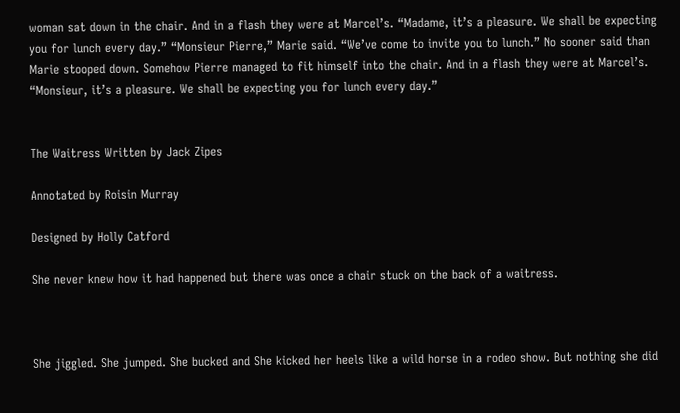woman sat down in the chair. And in a flash they were at Marcel’s. “Madame, it’s a pleasure. We shall be expecting you for lunch every day.” “Monsieur Pierre,” Marie said. “We’ve come to invite you to lunch.” No sooner said than Marie stooped down. Somehow Pierre managed to fit himself into the chair. And in a flash they were at Marcel’s. “Monsieur, it’s a pleasure. We shall be expecting you for lunch every day.”


The Waitress Written by Jack Zipes

Annotated by Roisin Murray

Designed by Holly Catford

She never knew how it had happened but there was once a chair stuck on the back of a waitress.



She jiggled. She jumped. She bucked and She kicked her heels like a wild horse in a rodeo show. But nothing she did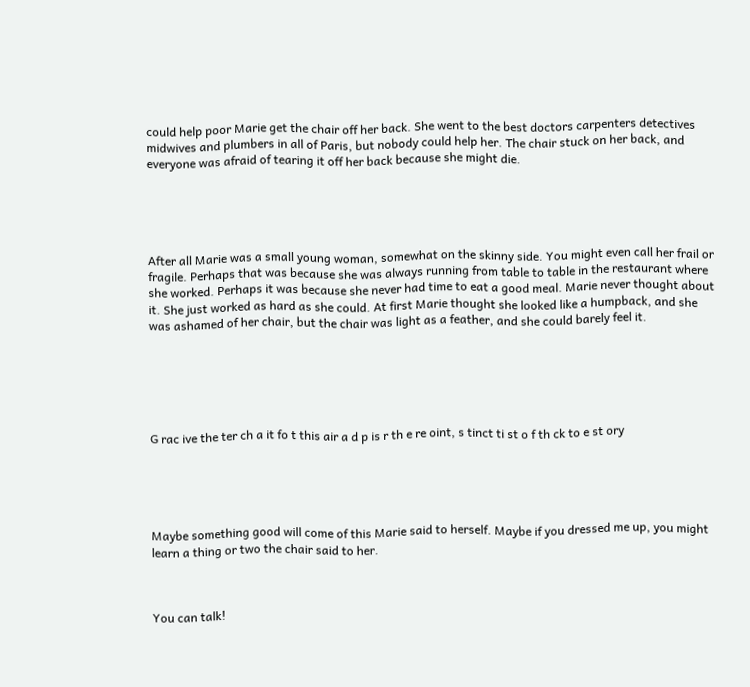could help poor Marie get the chair off her back. She went to the best doctors carpenters detectives midwives and plumbers in all of Paris, but nobody could help her. The chair stuck on her back, and everyone was afraid of tearing it off her back because she might die.





After all Marie was a small young woman, somewhat on the skinny side. You might even call her frail or fragile. Perhaps that was because she was always running from table to table in the restaurant where she worked. Perhaps it was because she never had time to eat a good meal. Marie never thought about it. She just worked as hard as she could. At first Marie thought she looked like a humpback, and she was ashamed of her chair, but the chair was light as a feather, and she could barely feel it.






G rac ive the ter ch a it fo t this air a d p is r th e re oint, s tinct ti st o f th ck to e st ory





Maybe something good will come of this Marie said to herself. Maybe if you dressed me up, you might learn a thing or two the chair said to her.



You can talk!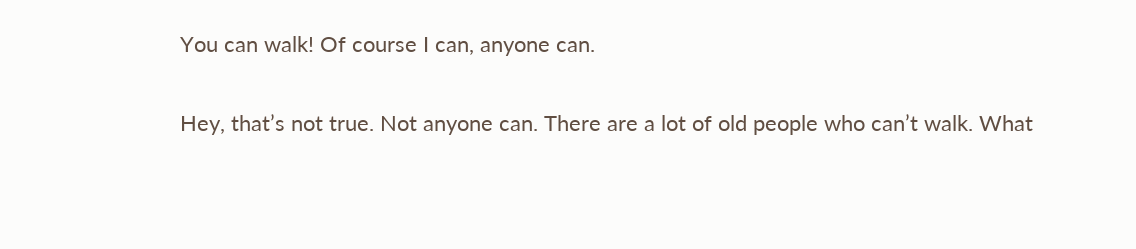You can walk! Of course I can, anyone can.


Hey, that’s not true. Not anyone can. There are a lot of old people who can’t walk. What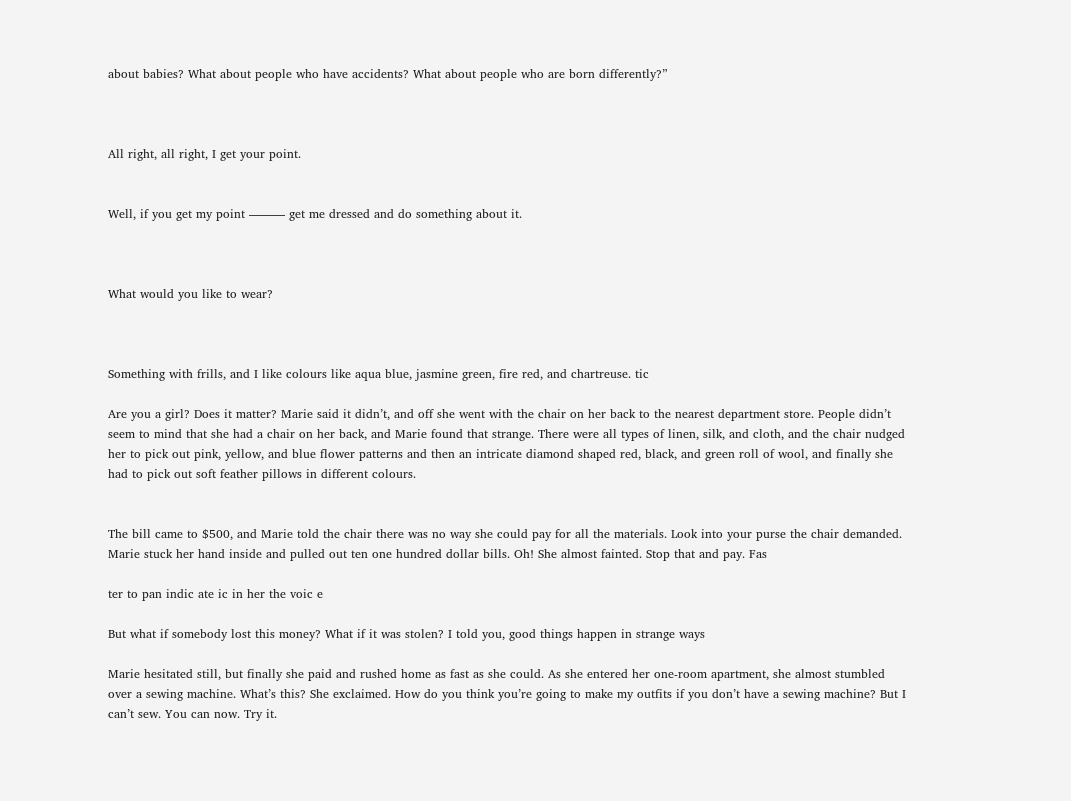about babies? What about people who have accidents? What about people who are born differently?”



All right, all right, I get your point.


Well, if you get my point ——— get me dressed and do something about it.



What would you like to wear?



Something with frills, and I like colours like aqua blue, jasmine green, fire red, and chartreuse. tic

Are you a girl? Does it matter? Marie said it didn’t, and off she went with the chair on her back to the nearest department store. People didn’t seem to mind that she had a chair on her back, and Marie found that strange. There were all types of linen, silk, and cloth, and the chair nudged her to pick out pink, yellow, and blue flower patterns and then an intricate diamond shaped red, black, and green roll of wool, and finally she had to pick out soft feather pillows in different colours.


The bill came to $500, and Marie told the chair there was no way she could pay for all the materials. Look into your purse the chair demanded. Marie stuck her hand inside and pulled out ten one hundred dollar bills. Oh! She almost fainted. Stop that and pay. Fas

ter to pan indic ate ic in her the voic e

But what if somebody lost this money? What if it was stolen? I told you, good things happen in strange ways

Marie hesitated still, but finally she paid and rushed home as fast as she could. As she entered her one-room apartment, she almost stumbled over a sewing machine. What’s this? She exclaimed. How do you think you’re going to make my outfits if you don’t have a sewing machine? But I can’t sew. You can now. Try it.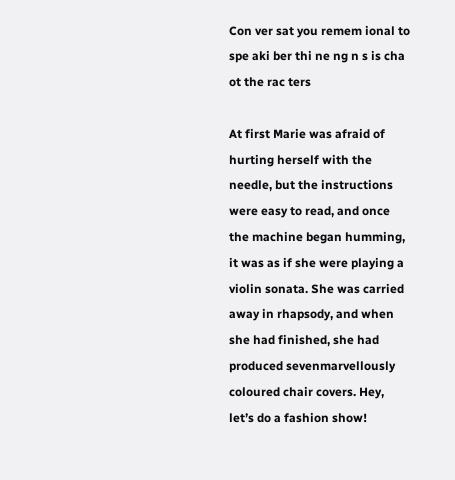Con ver sat you remem ional to spe aki ber thi ne ng n s is cha ot the rac ters

At first Marie was afraid of hurting herself with the needle, but the instructions were easy to read, and once the machine began humming, it was as if she were playing a violin sonata. She was carried away in rhapsody, and when she had finished, she had produced sevenmarvellously coloured chair covers. Hey, let’s do a fashion show!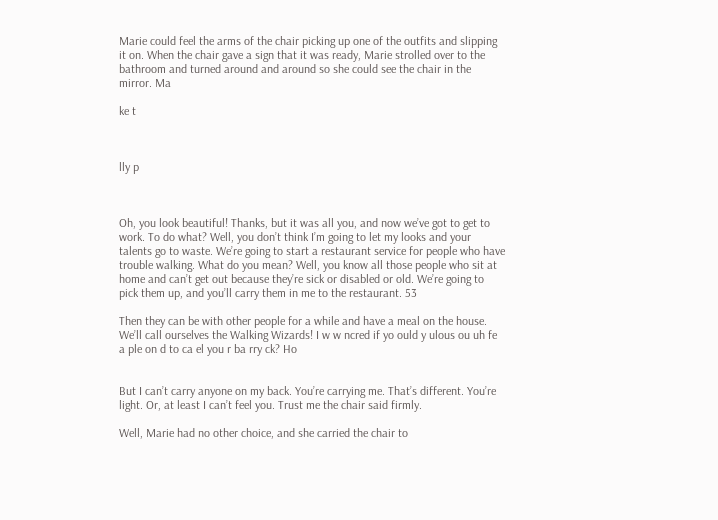Marie could feel the arms of the chair picking up one of the outfits and slipping it on. When the chair gave a sign that it was ready, Marie strolled over to the bathroom and turned around and around so she could see the chair in the mirror. Ma

ke t



lly p



Oh, you look beautiful! Thanks, but it was all you, and now we’ve got to get to work. To do what? Well, you don’t think I’m going to let my looks and your talents go to waste. We’re going to start a restaurant service for people who have trouble walking. What do you mean? Well, you know all those people who sit at home and can’t get out because they’re sick or disabled or old. We’re going to pick them up, and you’ll carry them in me to the restaurant. 53

Then they can be with other people for a while and have a meal on the house. We’ll call ourselves the Walking Wizards! I w w ncred if yo ould y ulous ou uh fe a ple on d to ca el you r ba rry ck? Ho


But I can’t carry anyone on my back. You’re carrying me. That’s different. You’re light. Or, at least I can’t feel you. Trust me the chair said firmly.

Well, Marie had no other choice, and she carried the chair to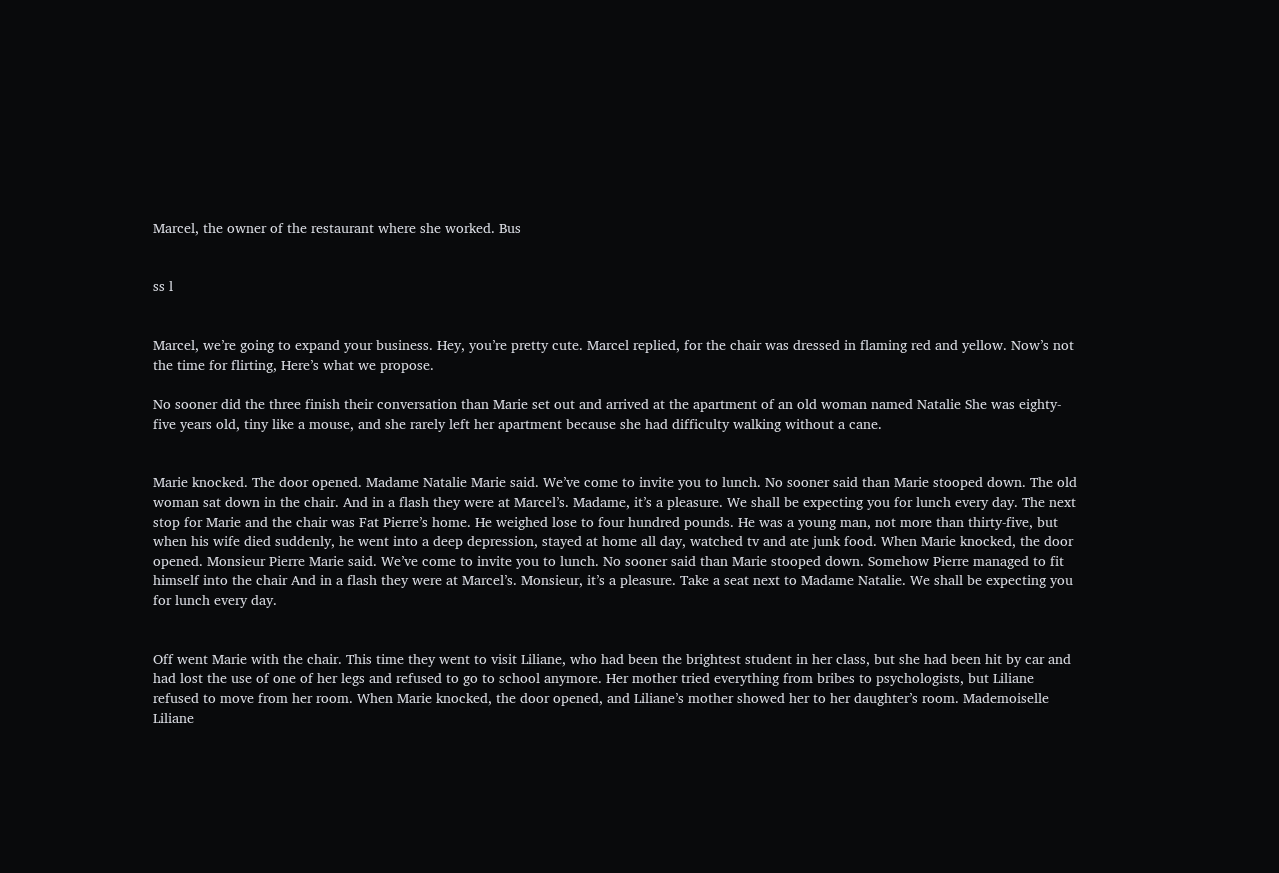Marcel, the owner of the restaurant where she worked. Bus


ss l


Marcel, we’re going to expand your business. Hey, you’re pretty cute. Marcel replied, for the chair was dressed in flaming red and yellow. Now’s not the time for flirting, Here’s what we propose.

No sooner did the three finish their conversation than Marie set out and arrived at the apartment of an old woman named Natalie She was eighty-five years old, tiny like a mouse, and she rarely left her apartment because she had difficulty walking without a cane.


Marie knocked. The door opened. Madame Natalie Marie said. We’ve come to invite you to lunch. No sooner said than Marie stooped down. The old woman sat down in the chair. And in a flash they were at Marcel’s. Madame, it’s a pleasure. We shall be expecting you for lunch every day. The next stop for Marie and the chair was Fat Pierre’s home. He weighed lose to four hundred pounds. He was a young man, not more than thirty-five, but when his wife died suddenly, he went into a deep depression, stayed at home all day, watched tv and ate junk food. When Marie knocked, the door opened. Monsieur Pierre Marie said. We’ve come to invite you to lunch. No sooner said than Marie stooped down. Somehow Pierre managed to fit himself into the chair And in a flash they were at Marcel’s. Monsieur, it’s a pleasure. Take a seat next to Madame Natalie. We shall be expecting you for lunch every day.


Off went Marie with the chair. This time they went to visit Liliane, who had been the brightest student in her class, but she had been hit by car and had lost the use of one of her legs and refused to go to school anymore. Her mother tried everything from bribes to psychologists, but Liliane refused to move from her room. When Marie knocked, the door opened, and Liliane’s mother showed her to her daughter’s room. Mademoiselle Liliane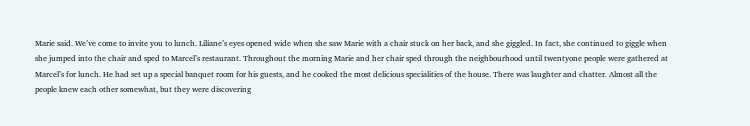Marie said. We’ve come to invite you to lunch. Liliane’s eyes opened wide when she saw Marie with a chair stuck on her back, and she giggled. In fact, she continued to giggle when she jumped into the chair and sped to Marcel’s restaurant. Throughout the morning Marie and her chair sped through the neighbourhood until twentyone people were gathered at Marcel’s for lunch. He had set up a special banquet room for his guests, and he cooked the most delicious specialities of the house. There was laughter and chatter. Almost all the people knew each other somewhat, but they were discovering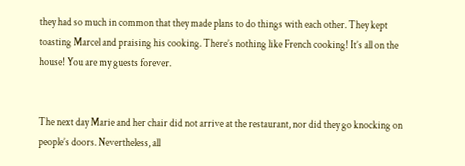they had so much in common that they made plans to do things with each other. They kept toasting Marcel and praising his cooking. There’s nothing like French cooking! It’s all on the house! You are my guests forever.


The next day Marie and her chair did not arrive at the restaurant, nor did they go knocking on people’s doors. Nevertheless, all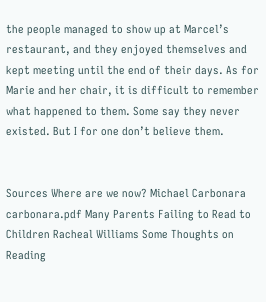the people managed to show up at Marcel’s restaurant, and they enjoyed themselves and kept meeting until the end of their days. As for Marie and her chair, it is difficult to remember what happened to them. Some say they never existed. But I for one don’t believe them.


Sources Where are we now? Michael Carbonara carbonara.pdf Many Parents Failing to Read to Children Racheal Williams Some Thoughts on Reading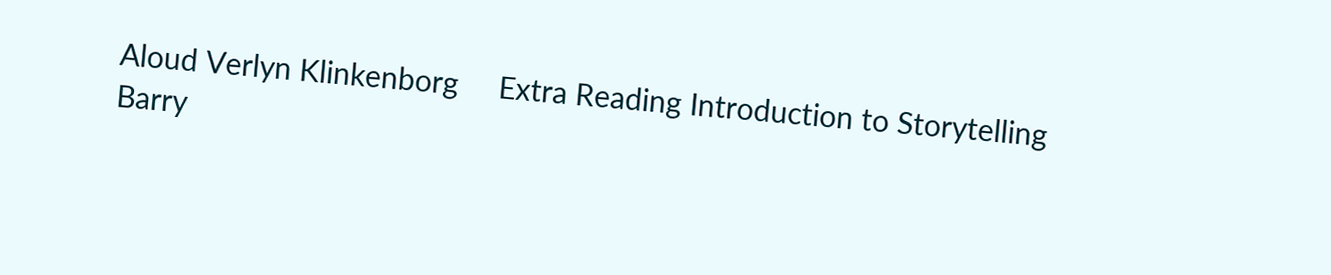Aloud Verlyn Klinkenborg     Extra Reading Introduction to Storytelling Barry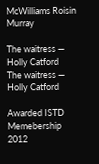McWilliams Roisin Murray

The waitress — Holly Catford
The waitress — Holly Catford

Awarded ISTD Memebership 2012